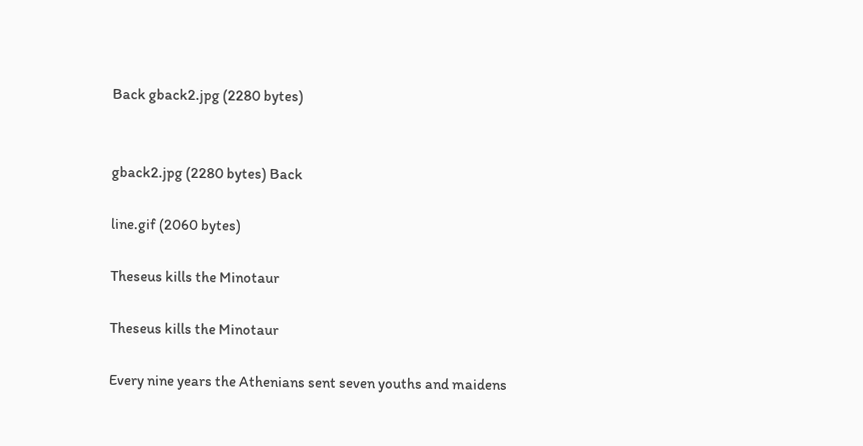Back gback2.jpg (2280 bytes)


gback2.jpg (2280 bytes) Back

line.gif (2060 bytes)

Theseus kills the Minotaur

Theseus kills the Minotaur

Every nine years the Athenians sent seven youths and maidens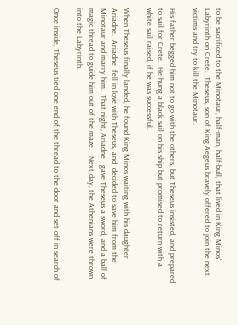to be sacrificed to the Minotaur, half-man, half-bull, that lived in King Minos' Labyrinth on Crete.  Theseus, son of King Aegeus bravely offered to join the next victims and try to kill the Minotaur.

His father begged him not to go with the others, but Theseus insisted, and prepared to sail for Crete.  He hung a black sail on his ship but promised to return with a white sail raised, if he was successful.

When Theseus finally landed, he found King Minos waiting with his daughter Ariadne.  Ariadne  fell in love with Theseus, and  decided to save him from the Minotaur and marry him.  That night, Ariadne   gave Theseus a sword, and a ball of magic thread to guide him out of the maze.   Next day, the Athenians were thrown into the Labyrinth.

Once inside, Theseus tied one end of the thread to the door and set off in search of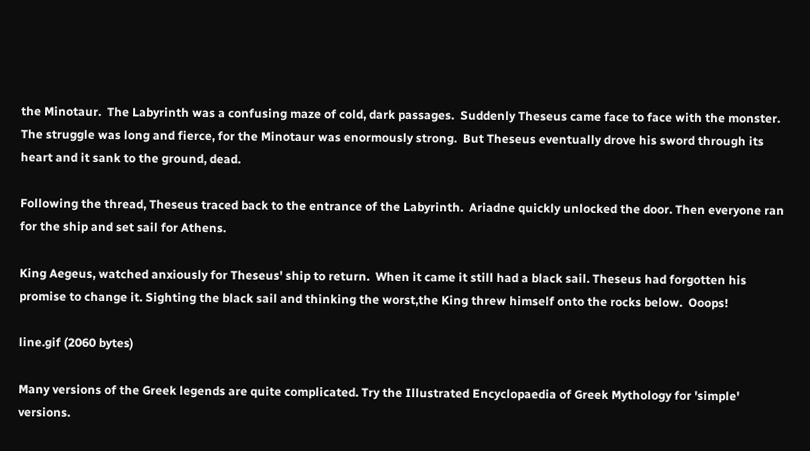the Minotaur.  The Labyrinth was a confusing maze of cold, dark passages.  Suddenly Theseus came face to face with the monster.  The struggle was long and fierce, for the Minotaur was enormously strong.  But Theseus eventually drove his sword through its heart and it sank to the ground, dead.

Following the thread, Theseus traced back to the entrance of the Labyrinth.  Ariadne quickly unlocked the door. Then everyone ran for the ship and set sail for Athens.

King Aegeus, watched anxiously for Theseus' ship to return.  When it came it still had a black sail. Theseus had forgotten his promise to change it. Sighting the black sail and thinking the worst,the King threw himself onto the rocks below.  Ooops!

line.gif (2060 bytes)

Many versions of the Greek legends are quite complicated. Try the Illustrated Encyclopaedia of Greek Mythology for 'simple' versions.